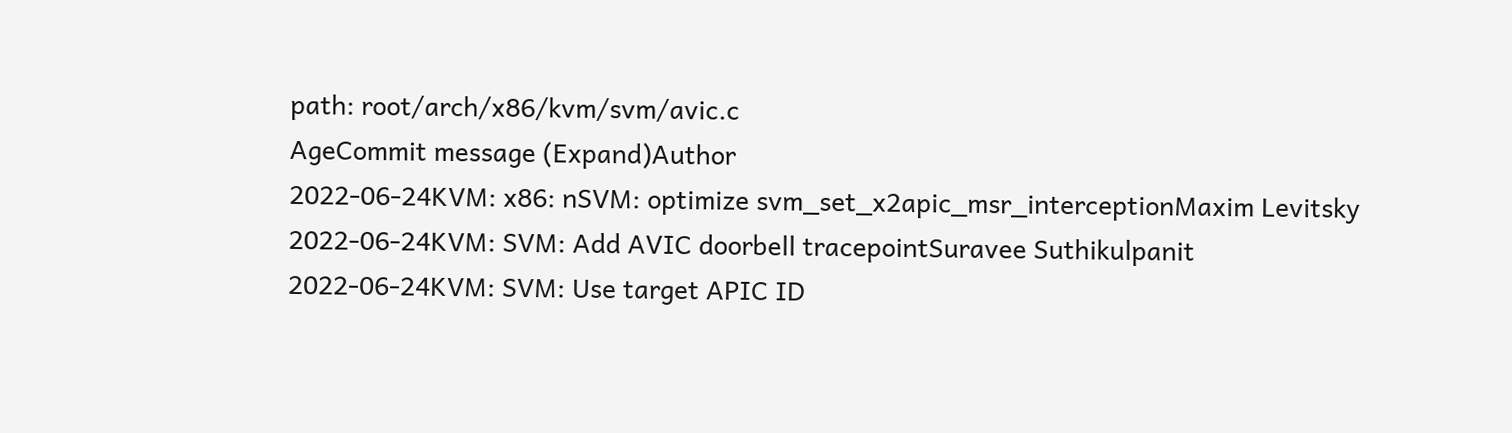path: root/arch/x86/kvm/svm/avic.c
AgeCommit message (Expand)Author
2022-06-24KVM: x86: nSVM: optimize svm_set_x2apic_msr_interceptionMaxim Levitsky
2022-06-24KVM: SVM: Add AVIC doorbell tracepointSuravee Suthikulpanit
2022-06-24KVM: SVM: Use target APIC ID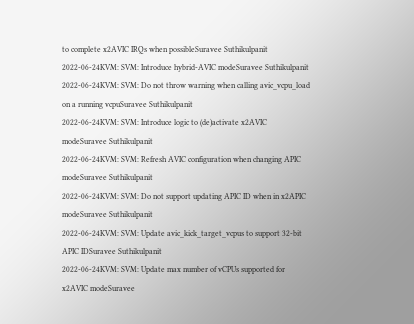to complete x2AVIC IRQs when possibleSuravee Suthikulpanit
2022-06-24KVM: SVM: Introduce hybrid-AVIC modeSuravee Suthikulpanit
2022-06-24KVM: SVM: Do not throw warning when calling avic_vcpu_load on a running vcpuSuravee Suthikulpanit
2022-06-24KVM: SVM: Introduce logic to (de)activate x2AVIC modeSuravee Suthikulpanit
2022-06-24KVM: SVM: Refresh AVIC configuration when changing APIC modeSuravee Suthikulpanit
2022-06-24KVM: SVM: Do not support updating APIC ID when in x2APIC modeSuravee Suthikulpanit
2022-06-24KVM: SVM: Update avic_kick_target_vcpus to support 32-bit APIC IDSuravee Suthikulpanit
2022-06-24KVM: SVM: Update max number of vCPUs supported for x2AVIC modeSuravee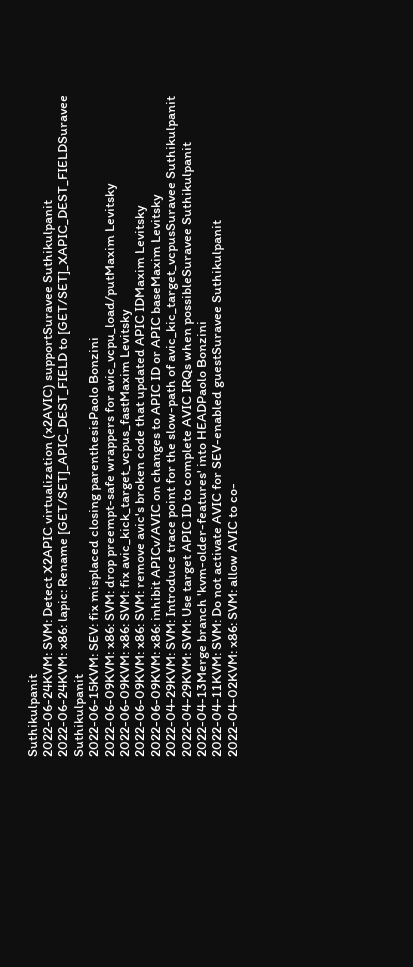Suthikulpanit
2022-06-24KVM: SVM: Detect X2APIC virtualization (x2AVIC) supportSuravee Suthikulpanit
2022-06-24KVM: x86: lapic: Rename [GET/SET]_APIC_DEST_FIELD to [GET/SET]_XAPIC_DEST_FIELDSuravee Suthikulpanit
2022-06-15KVM: SEV: fix misplaced closing parenthesisPaolo Bonzini
2022-06-09KVM: x86: SVM: drop preempt-safe wrappers for avic_vcpu_load/putMaxim Levitsky
2022-06-09KVM: x86: SVM: fix avic_kick_target_vcpus_fastMaxim Levitsky
2022-06-09KVM: x86: SVM: remove avic's broken code that updated APIC IDMaxim Levitsky
2022-06-09KVM: x86: inhibit APICv/AVIC on changes to APIC ID or APIC baseMaxim Levitsky
2022-04-29KVM: SVM: Introduce trace point for the slow-path of avic_kic_target_vcpusSuravee Suthikulpanit
2022-04-29KVM: SVM: Use target APIC ID to complete AVIC IRQs when possibleSuravee Suthikulpanit
2022-04-13Merge branch 'kvm-older-features' into HEADPaolo Bonzini
2022-04-11KVM: SVM: Do not activate AVIC for SEV-enabled guestSuravee Suthikulpanit
2022-04-02KVM: x86: SVM: allow AVIC to co-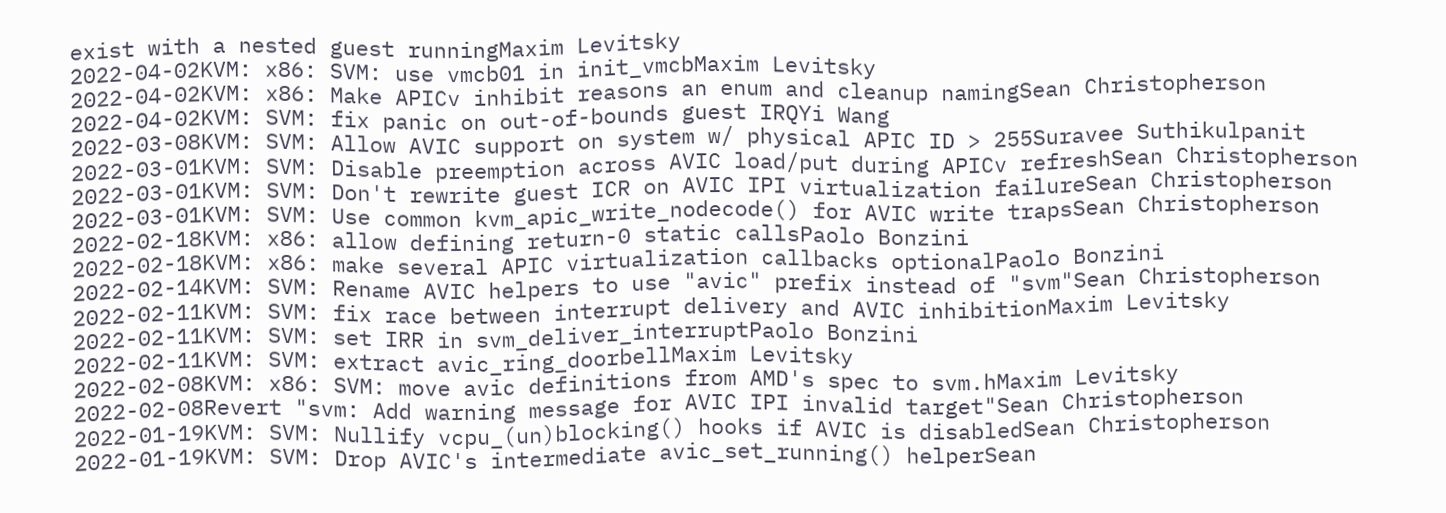exist with a nested guest runningMaxim Levitsky
2022-04-02KVM: x86: SVM: use vmcb01 in init_vmcbMaxim Levitsky
2022-04-02KVM: x86: Make APICv inhibit reasons an enum and cleanup namingSean Christopherson
2022-04-02KVM: SVM: fix panic on out-of-bounds guest IRQYi Wang
2022-03-08KVM: SVM: Allow AVIC support on system w/ physical APIC ID > 255Suravee Suthikulpanit
2022-03-01KVM: SVM: Disable preemption across AVIC load/put during APICv refreshSean Christopherson
2022-03-01KVM: SVM: Don't rewrite guest ICR on AVIC IPI virtualization failureSean Christopherson
2022-03-01KVM: SVM: Use common kvm_apic_write_nodecode() for AVIC write trapsSean Christopherson
2022-02-18KVM: x86: allow defining return-0 static callsPaolo Bonzini
2022-02-18KVM: x86: make several APIC virtualization callbacks optionalPaolo Bonzini
2022-02-14KVM: SVM: Rename AVIC helpers to use "avic" prefix instead of "svm"Sean Christopherson
2022-02-11KVM: SVM: fix race between interrupt delivery and AVIC inhibitionMaxim Levitsky
2022-02-11KVM: SVM: set IRR in svm_deliver_interruptPaolo Bonzini
2022-02-11KVM: SVM: extract avic_ring_doorbellMaxim Levitsky
2022-02-08KVM: x86: SVM: move avic definitions from AMD's spec to svm.hMaxim Levitsky
2022-02-08Revert "svm: Add warning message for AVIC IPI invalid target"Sean Christopherson
2022-01-19KVM: SVM: Nullify vcpu_(un)blocking() hooks if AVIC is disabledSean Christopherson
2022-01-19KVM: SVM: Drop AVIC's intermediate avic_set_running() helperSean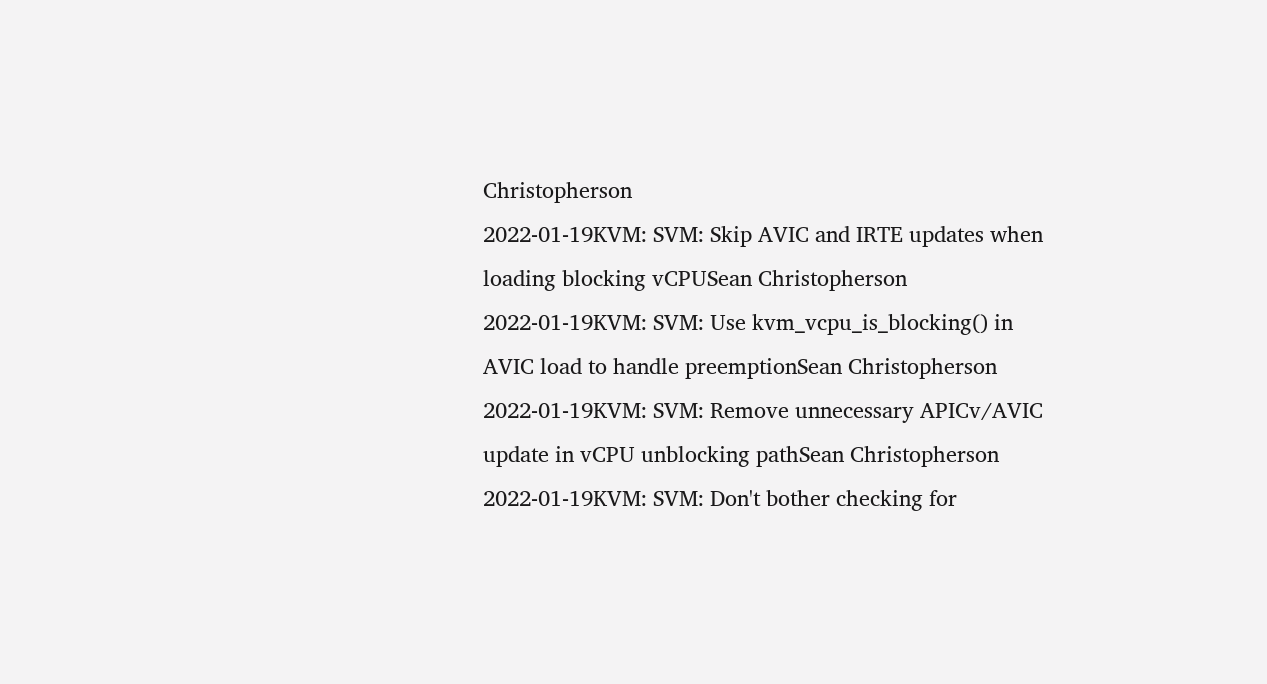Christopherson
2022-01-19KVM: SVM: Skip AVIC and IRTE updates when loading blocking vCPUSean Christopherson
2022-01-19KVM: SVM: Use kvm_vcpu_is_blocking() in AVIC load to handle preemptionSean Christopherson
2022-01-19KVM: SVM: Remove unnecessary APICv/AVIC update in vCPU unblocking pathSean Christopherson
2022-01-19KVM: SVM: Don't bother checking for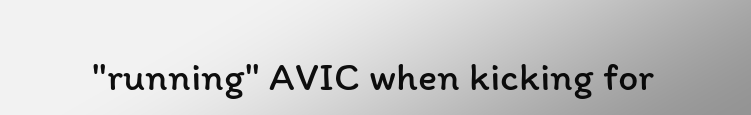"running" AVIC when kicking for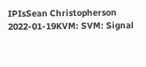IPIsSean Christopherson
2022-01-19KVM: SVM: Signal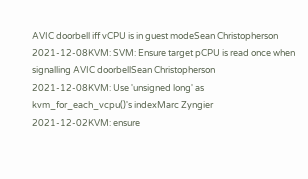AVIC doorbell iff vCPU is in guest modeSean Christopherson
2021-12-08KVM: SVM: Ensure target pCPU is read once when signalling AVIC doorbellSean Christopherson
2021-12-08KVM: Use 'unsigned long' as kvm_for_each_vcpu()'s indexMarc Zyngier
2021-12-02KVM: ensure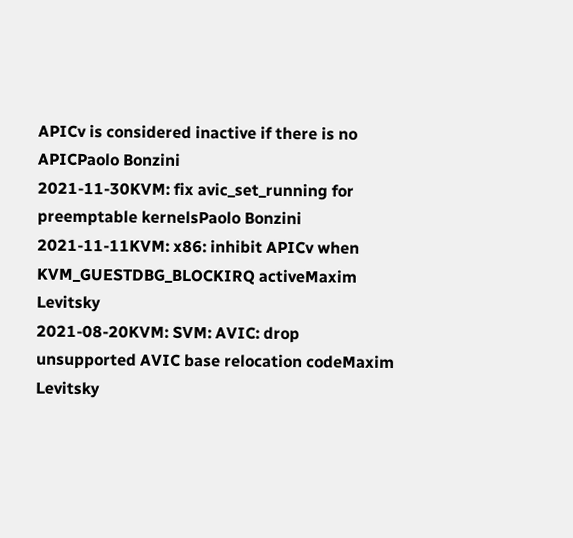APICv is considered inactive if there is no APICPaolo Bonzini
2021-11-30KVM: fix avic_set_running for preemptable kernelsPaolo Bonzini
2021-11-11KVM: x86: inhibit APICv when KVM_GUESTDBG_BLOCKIRQ activeMaxim Levitsky
2021-08-20KVM: SVM: AVIC: drop unsupported AVIC base relocation codeMaxim Levitsky